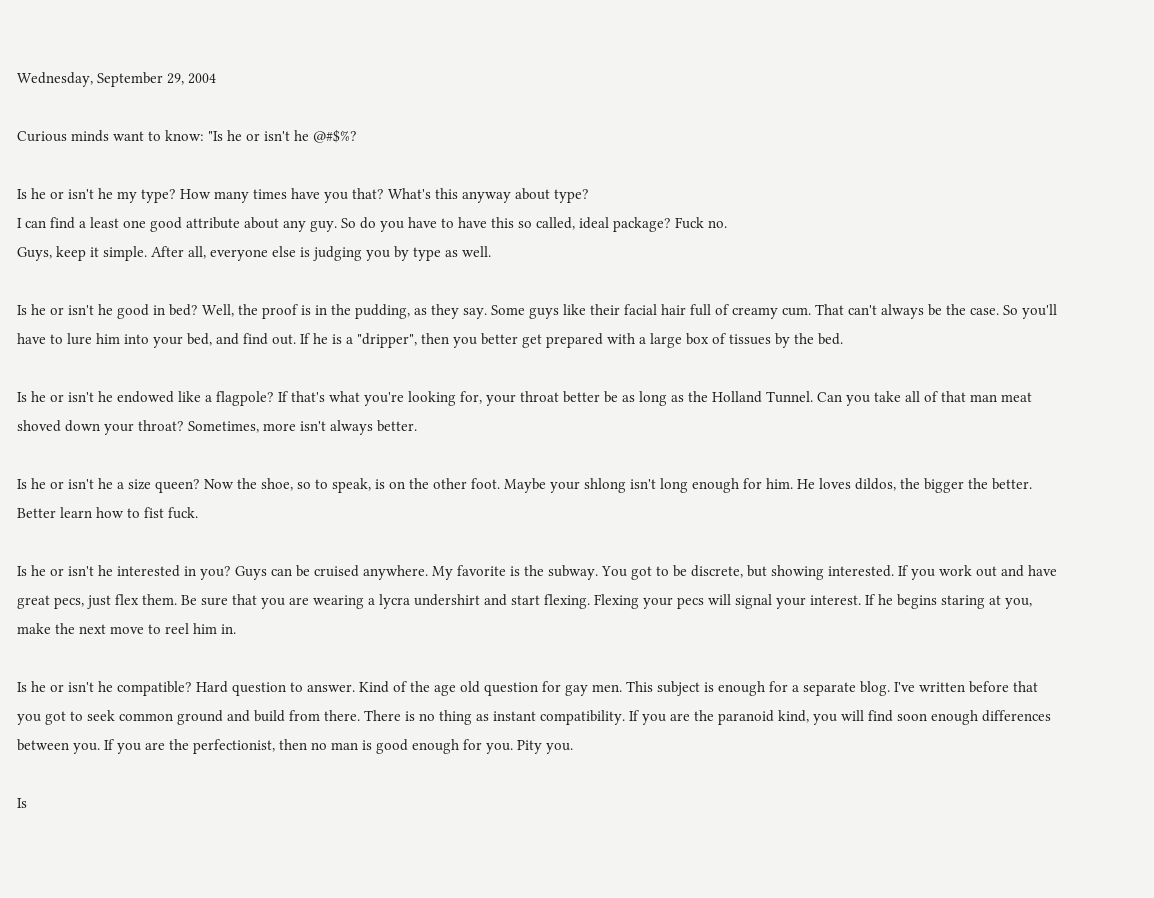Wednesday, September 29, 2004

Curious minds want to know: "Is he or isn't he @#$%?

Is he or isn't he my type? How many times have you that? What's this anyway about type?
I can find a least one good attribute about any guy. So do you have to have this so called, ideal package? Fuck no.
Guys, keep it simple. After all, everyone else is judging you by type as well.

Is he or isn't he good in bed? Well, the proof is in the pudding, as they say. Some guys like their facial hair full of creamy cum. That can't always be the case. So you'll have to lure him into your bed, and find out. If he is a "dripper", then you better get prepared with a large box of tissues by the bed.

Is he or isn't he endowed like a flagpole? If that's what you're looking for, your throat better be as long as the Holland Tunnel. Can you take all of that man meat shoved down your throat? Sometimes, more isn't always better.

Is he or isn't he a size queen? Now the shoe, so to speak, is on the other foot. Maybe your shlong isn't long enough for him. He loves dildos, the bigger the better. Better learn how to fist fuck.

Is he or isn't he interested in you? Guys can be cruised anywhere. My favorite is the subway. You got to be discrete, but showing interested. If you work out and have great pecs, just flex them. Be sure that you are wearing a lycra undershirt and start flexing. Flexing your pecs will signal your interest. If he begins staring at you, make the next move to reel him in.

Is he or isn't he compatible? Hard question to answer. Kind of the age old question for gay men. This subject is enough for a separate blog. I've written before that you got to seek common ground and build from there. There is no thing as instant compatibility. If you are the paranoid kind, you will find soon enough differences between you. If you are the perfectionist, then no man is good enough for you. Pity you.

Is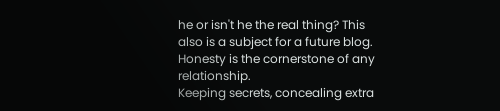he or isn't he the real thing? This also is a subject for a future blog. Honesty is the cornerstone of any relationship.
Keeping secrets, concealing extra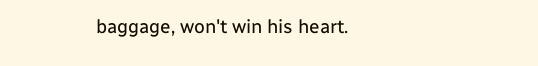baggage, won't win his heart.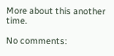More about this another time.

No comments: